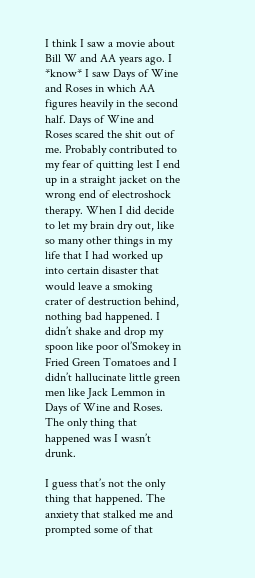I think I saw a movie about Bill W and AA years ago. I *know* I saw Days of Wine and Roses in which AA figures heavily in the second half. Days of Wine and Roses scared the shit out of me. Probably contributed to my fear of quitting lest I end up in a straight jacket on the wrong end of electroshock therapy. When I did decide to let my brain dry out, like so many other things in my life that I had worked up into certain disaster that would leave a smoking crater of destruction behind, nothing bad happened. I didn’t shake and drop my spoon like poor ol’Smokey in Fried Green Tomatoes and I didn’t hallucinate little green men like Jack Lemmon in Days of Wine and Roses. The only thing that happened was I wasn’t drunk.

I guess that’s not the only thing that happened. The anxiety that stalked me and prompted some of that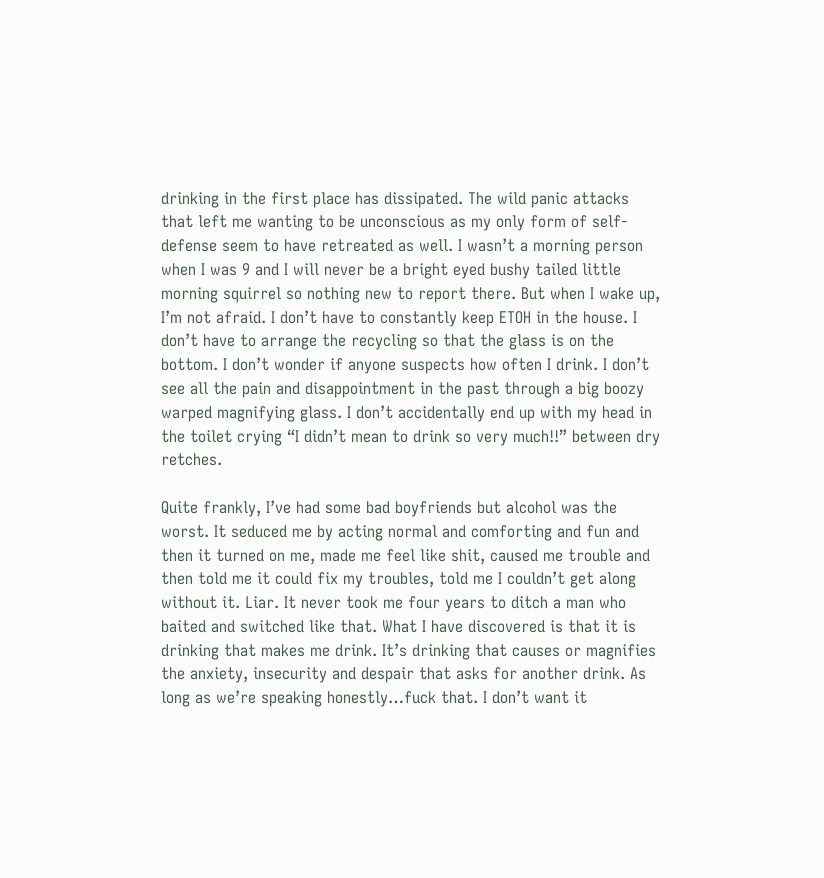drinking in the first place has dissipated. The wild panic attacks that left me wanting to be unconscious as my only form of self-defense seem to have retreated as well. I wasn’t a morning person when I was 9 and I will never be a bright eyed bushy tailed little morning squirrel so nothing new to report there. But when I wake up, I’m not afraid. I don’t have to constantly keep ETOH in the house. I don’t have to arrange the recycling so that the glass is on the bottom. I don’t wonder if anyone suspects how often I drink. I don’t see all the pain and disappointment in the past through a big boozy warped magnifying glass. I don’t accidentally end up with my head in the toilet crying “I didn’t mean to drink so very much!!” between dry retches.

Quite frankly, I’ve had some bad boyfriends but alcohol was the worst. It seduced me by acting normal and comforting and fun and then it turned on me, made me feel like shit, caused me trouble and then told me it could fix my troubles, told me I couldn’t get along without it. Liar. It never took me four years to ditch a man who baited and switched like that. What I have discovered is that it is drinking that makes me drink. It’s drinking that causes or magnifies the anxiety, insecurity and despair that asks for another drink. As long as we’re speaking honestly…fuck that. I don’t want it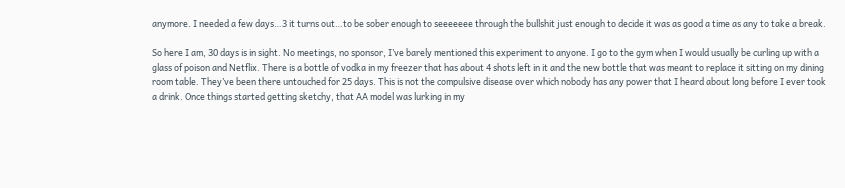anymore. I needed a few days…3 it turns out…to be sober enough to seeeeeee through the bullshit just enough to decide it was as good a time as any to take a break.

So here I am, 30 days is in sight. No meetings, no sponsor, I’ve barely mentioned this experiment to anyone. I go to the gym when I would usually be curling up with a glass of poison and Netflix. There is a bottle of vodka in my freezer that has about 4 shots left in it and the new bottle that was meant to replace it sitting on my dining room table. They’ve been there untouched for 25 days. This is not the compulsive disease over which nobody has any power that I heard about long before I ever took a drink. Once things started getting sketchy, that AA model was lurking in my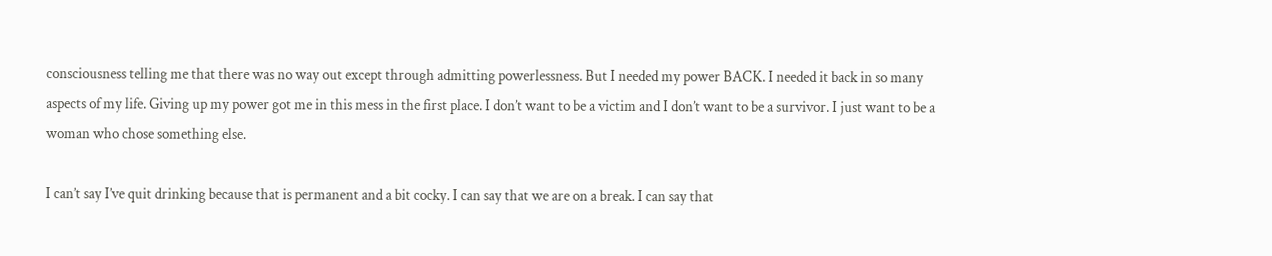consciousness telling me that there was no way out except through admitting powerlessness. But I needed my power BACK. I needed it back in so many aspects of my life. Giving up my power got me in this mess in the first place. I don’t want to be a victim and I don’t want to be a survivor. I just want to be a woman who chose something else.

I can’t say I’ve quit drinking because that is permanent and a bit cocky. I can say that we are on a break. I can say that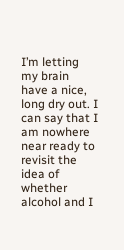I’m letting my brain have a nice, long dry out. I can say that I am nowhere near ready to revisit the idea of whether alcohol and I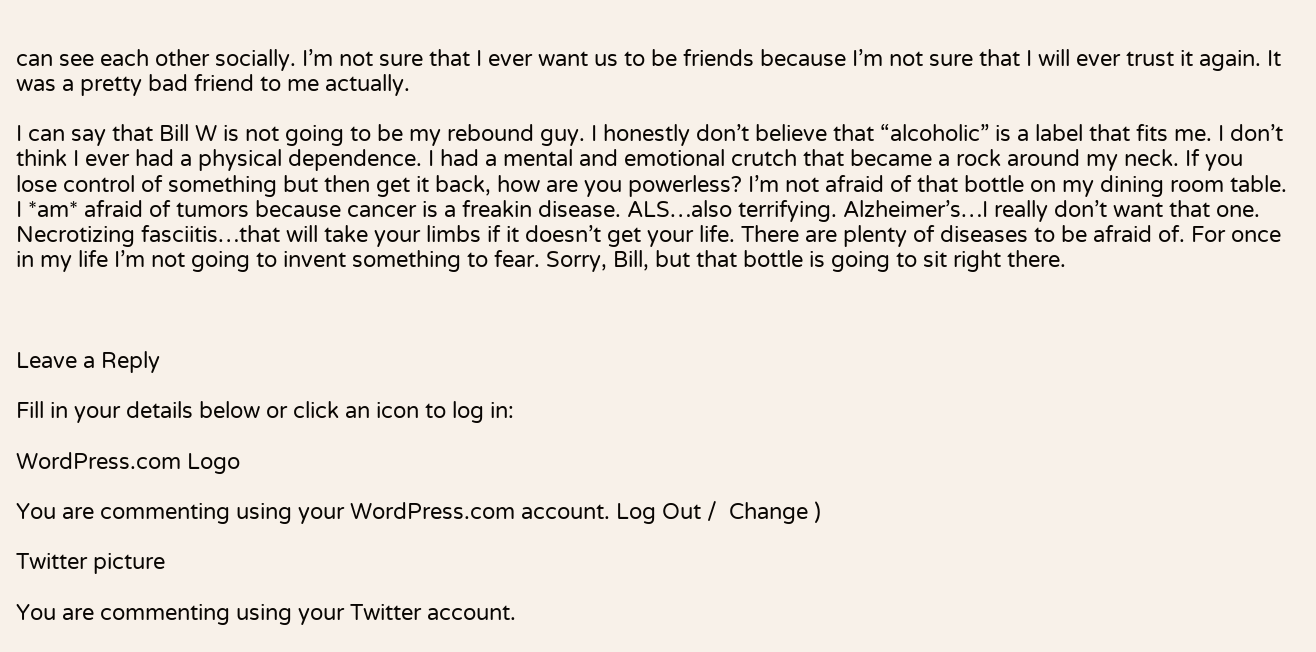can see each other socially. I’m not sure that I ever want us to be friends because I’m not sure that I will ever trust it again. It was a pretty bad friend to me actually.

I can say that Bill W is not going to be my rebound guy. I honestly don’t believe that “alcoholic” is a label that fits me. I don’t think I ever had a physical dependence. I had a mental and emotional crutch that became a rock around my neck. If you lose control of something but then get it back, how are you powerless? I’m not afraid of that bottle on my dining room table. I *am* afraid of tumors because cancer is a freakin disease. ALS…also terrifying. Alzheimer’s…I really don’t want that one. Necrotizing fasciitis…that will take your limbs if it doesn’t get your life. There are plenty of diseases to be afraid of. For once in my life I’m not going to invent something to fear. Sorry, Bill, but that bottle is going to sit right there.



Leave a Reply

Fill in your details below or click an icon to log in:

WordPress.com Logo

You are commenting using your WordPress.com account. Log Out /  Change )

Twitter picture

You are commenting using your Twitter account.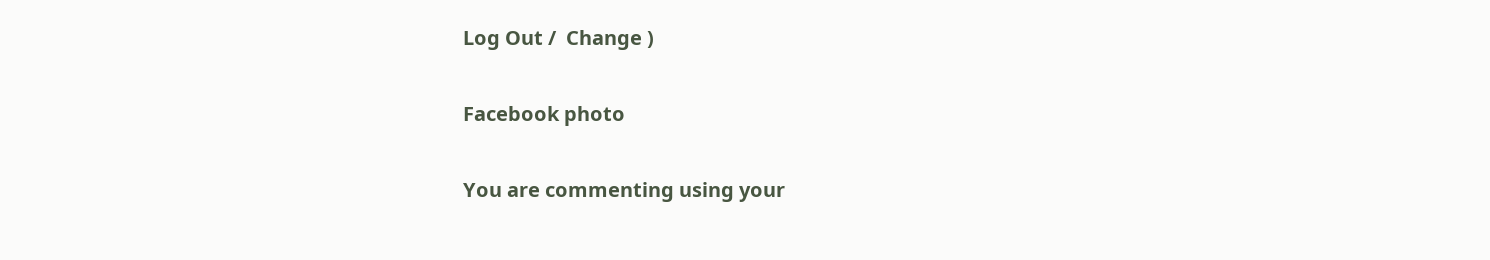Log Out /  Change )

Facebook photo

You are commenting using your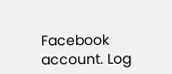Facebook account. Log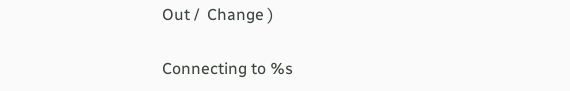Out /  Change )

Connecting to %s